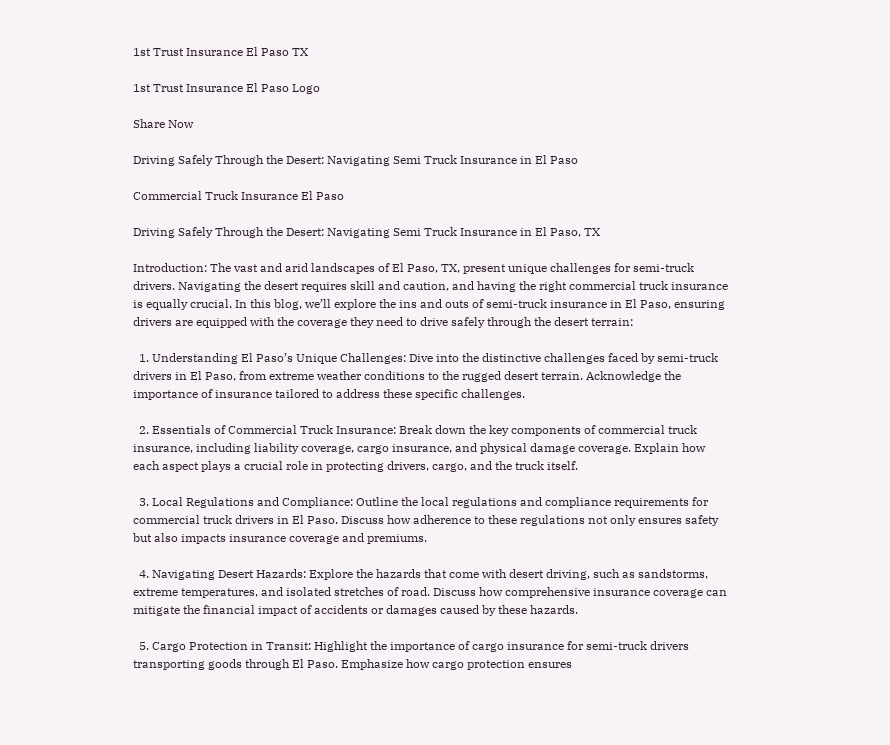1st Trust Insurance El Paso TX

1st Trust Insurance El Paso Logo

Share Now

Driving Safely Through the Desert: Navigating Semi Truck Insurance in El Paso

Commercial Truck Insurance El Paso

Driving Safely Through the Desert: Navigating Semi Truck Insurance in El Paso, TX

Introduction: The vast and arid landscapes of El Paso, TX, present unique challenges for semi-truck drivers. Navigating the desert requires skill and caution, and having the right commercial truck insurance is equally crucial. In this blog, we’ll explore the ins and outs of semi-truck insurance in El Paso, ensuring drivers are equipped with the coverage they need to drive safely through the desert terrain:

  1. Understanding El Paso’s Unique Challenges: Dive into the distinctive challenges faced by semi-truck drivers in El Paso, from extreme weather conditions to the rugged desert terrain. Acknowledge the importance of insurance tailored to address these specific challenges.

  2. Essentials of Commercial Truck Insurance: Break down the key components of commercial truck insurance, including liability coverage, cargo insurance, and physical damage coverage. Explain how each aspect plays a crucial role in protecting drivers, cargo, and the truck itself.

  3. Local Regulations and Compliance: Outline the local regulations and compliance requirements for commercial truck drivers in El Paso. Discuss how adherence to these regulations not only ensures safety but also impacts insurance coverage and premiums.

  4. Navigating Desert Hazards: Explore the hazards that come with desert driving, such as sandstorms, extreme temperatures, and isolated stretches of road. Discuss how comprehensive insurance coverage can mitigate the financial impact of accidents or damages caused by these hazards.

  5. Cargo Protection in Transit: Highlight the importance of cargo insurance for semi-truck drivers transporting goods through El Paso. Emphasize how cargo protection ensures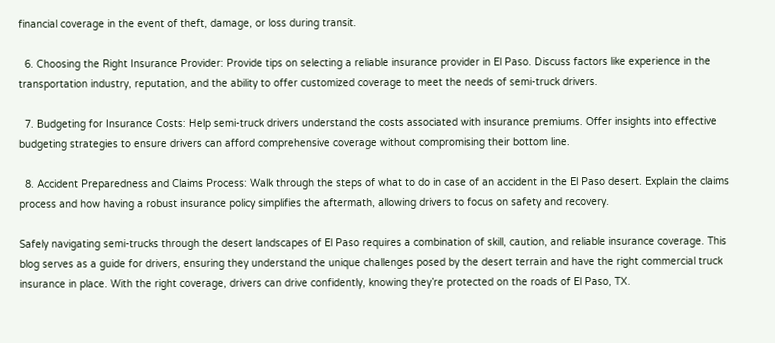financial coverage in the event of theft, damage, or loss during transit.

  6. Choosing the Right Insurance Provider: Provide tips on selecting a reliable insurance provider in El Paso. Discuss factors like experience in the transportation industry, reputation, and the ability to offer customized coverage to meet the needs of semi-truck drivers.

  7. Budgeting for Insurance Costs: Help semi-truck drivers understand the costs associated with insurance premiums. Offer insights into effective budgeting strategies to ensure drivers can afford comprehensive coverage without compromising their bottom line.

  8. Accident Preparedness and Claims Process: Walk through the steps of what to do in case of an accident in the El Paso desert. Explain the claims process and how having a robust insurance policy simplifies the aftermath, allowing drivers to focus on safety and recovery.

Safely navigating semi-trucks through the desert landscapes of El Paso requires a combination of skill, caution, and reliable insurance coverage. This blog serves as a guide for drivers, ensuring they understand the unique challenges posed by the desert terrain and have the right commercial truck insurance in place. With the right coverage, drivers can drive confidently, knowing they’re protected on the roads of El Paso, TX.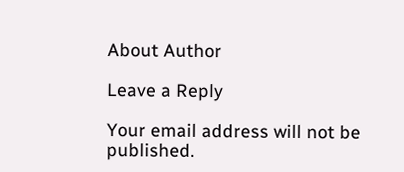About Author

Leave a Reply

Your email address will not be published.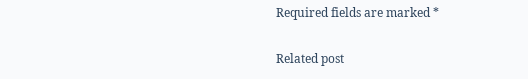Required fields are marked *

Related post